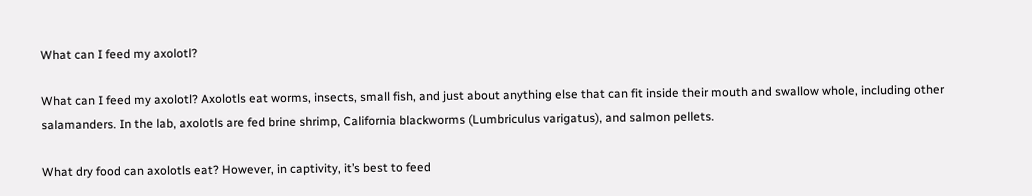What can I feed my axolotl?

What can I feed my axolotl? Axolotls eat worms, insects, small fish, and just about anything else that can fit inside their mouth and swallow whole, including other salamanders. In the lab, axolotls are fed brine shrimp, California blackworms (Lumbriculus varigatus), and salmon pellets.

What dry food can axolotls eat? However, in captivity, it’s best to feed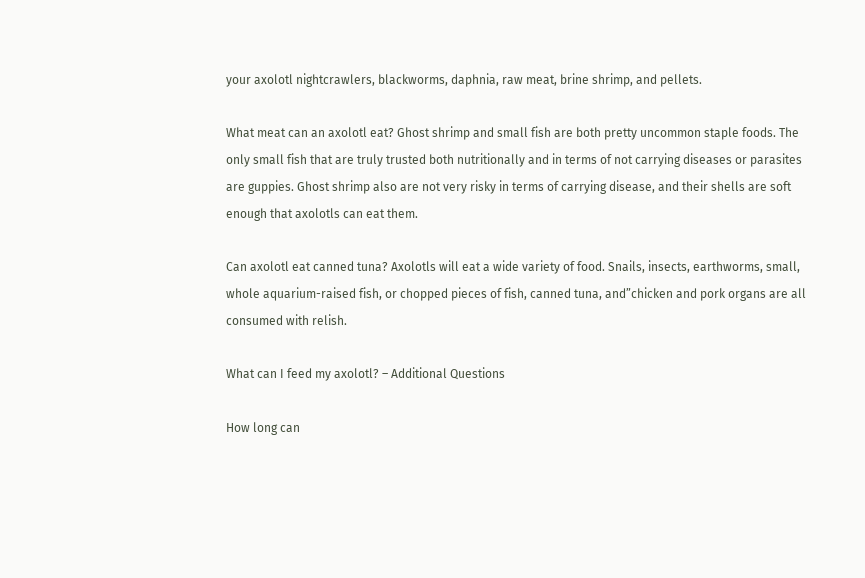your axolotl nightcrawlers, blackworms, daphnia, raw meat, brine shrimp, and pellets.

What meat can an axolotl eat? Ghost shrimp and small fish are both pretty uncommon staple foods. The only small fish that are truly trusted both nutritionally and in terms of not carrying diseases or parasites are guppies. Ghost shrimp also are not very risky in terms of carrying disease, and their shells are soft enough that axolotls can eat them.

Can axolotl eat canned tuna? Axolotls will eat a wide variety of food. Snails, insects, earthworms, small, whole aquarium-raised fish, or chopped pieces of fish, canned tuna, and”chicken and pork organs are all consumed with relish.

What can I feed my axolotl? – Additional Questions

How long can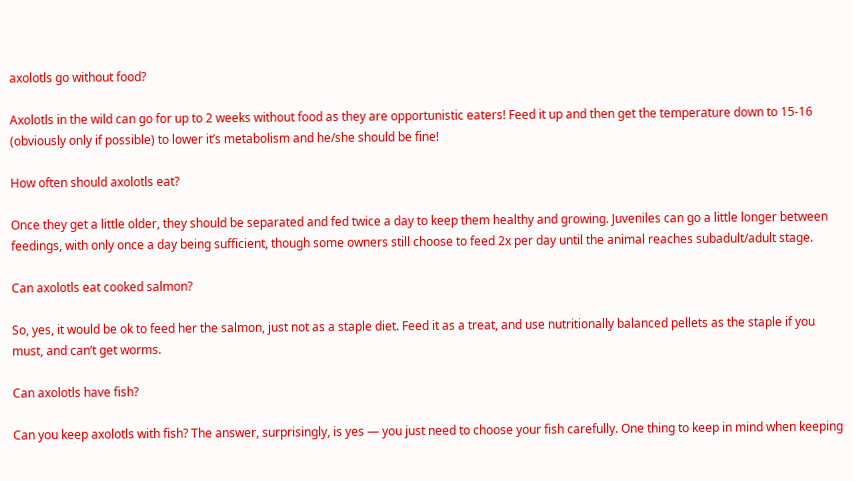axolotls go without food?

Axolotls in the wild can go for up to 2 weeks without food as they are opportunistic eaters! Feed it up and then get the temperature down to 15-16 (obviously only if possible) to lower it’s metabolism and he/she should be fine!

How often should axolotls eat?

Once they get a little older, they should be separated and fed twice a day to keep them healthy and growing. Juveniles can go a little longer between feedings, with only once a day being sufficient, though some owners still choose to feed 2x per day until the animal reaches subadult/adult stage.

Can axolotls eat cooked salmon?

So, yes, it would be ok to feed her the salmon, just not as a staple diet. Feed it as a treat, and use nutritionally balanced pellets as the staple if you must, and can’t get worms.

Can axolotls have fish?

Can you keep axolotls with fish? The answer, surprisingly, is yes — you just need to choose your fish carefully. One thing to keep in mind when keeping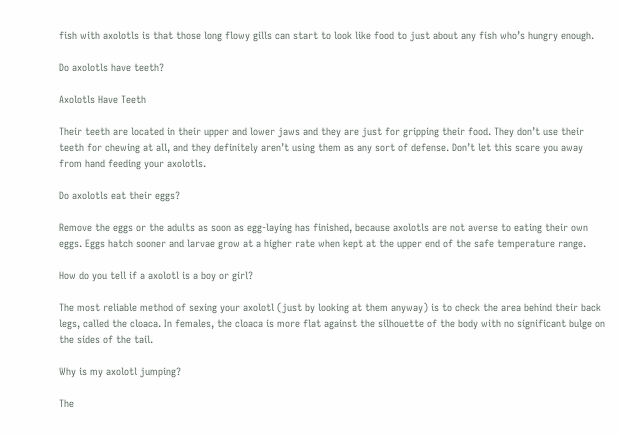fish with axolotls is that those long flowy gills can start to look like food to just about any fish who’s hungry enough.

Do axolotls have teeth?

Axolotls Have Teeth

Their teeth are located in their upper and lower jaws and they are just for gripping their food. They don’t use their teeth for chewing at all, and they definitely aren’t using them as any sort of defense. Don’t let this scare you away from hand feeding your axolotls.

Do axolotls eat their eggs?

Remove the eggs or the adults as soon as egg-laying has finished, because axolotls are not averse to eating their own eggs. Eggs hatch sooner and larvae grow at a higher rate when kept at the upper end of the safe temperature range.

How do you tell if a axolotl is a boy or girl?

The most reliable method of sexing your axolotl (just by looking at them anyway) is to check the area behind their back legs, called the cloaca. In females, the cloaca is more flat against the silhouette of the body with no significant bulge on the sides of the tail.

Why is my axolotl jumping?

The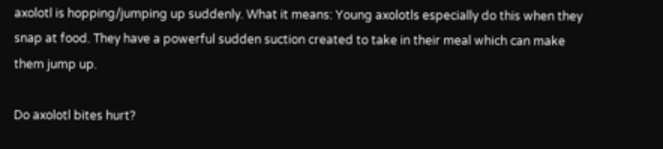axolotl is hopping/jumping up suddenly. What it means: Young axolotls especially do this when they snap at food. They have a powerful sudden suction created to take in their meal which can make them jump up.

Do axolotl bites hurt?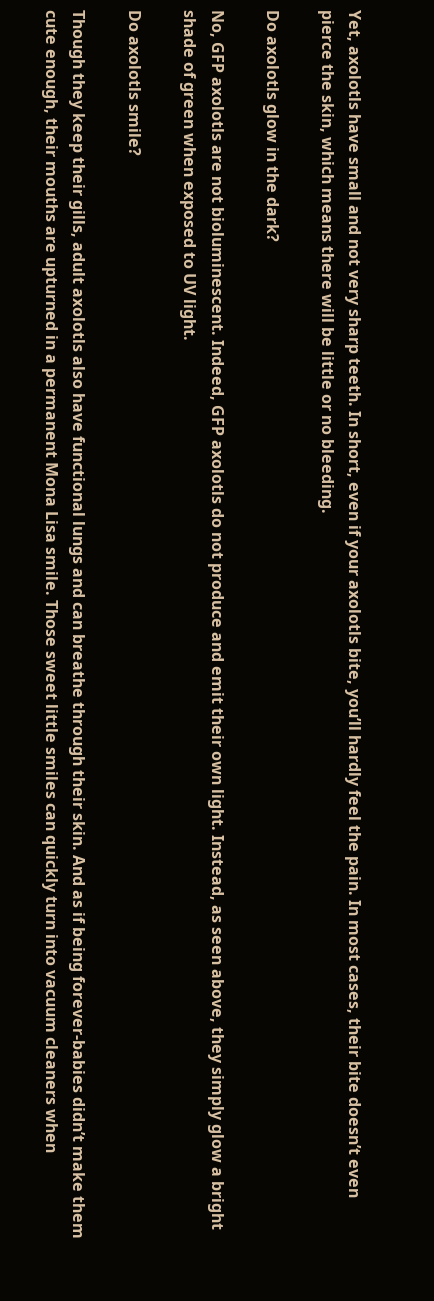Yet, axolotls have small and not very sharp teeth. In short, even if your axolotls bite, you’ll hardly feel the pain. In most cases, their bite doesn’t even pierce the skin, which means there will be little or no bleeding.

Do axolotls glow in the dark?

No, GFP axolotls are not bioluminescent. Indeed, GFP axolotls do not produce and emit their own light. Instead, as seen above, they simply glow a bright shade of green when exposed to UV light.

Do axolotls smile?

Though they keep their gills, adult axolotls also have functional lungs and can breathe through their skin. And as if being forever-babies didn’t make them cute enough, their mouths are upturned in a permanent Mona Lisa smile. Those sweet little smiles can quickly turn into vacuum cleaners when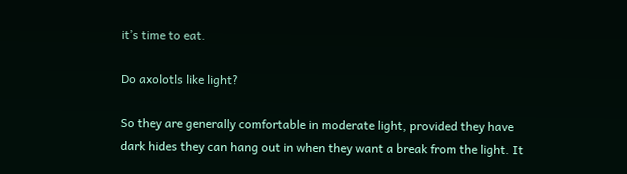it’s time to eat.

Do axolotls like light?

So they are generally comfortable in moderate light, provided they have dark hides they can hang out in when they want a break from the light. It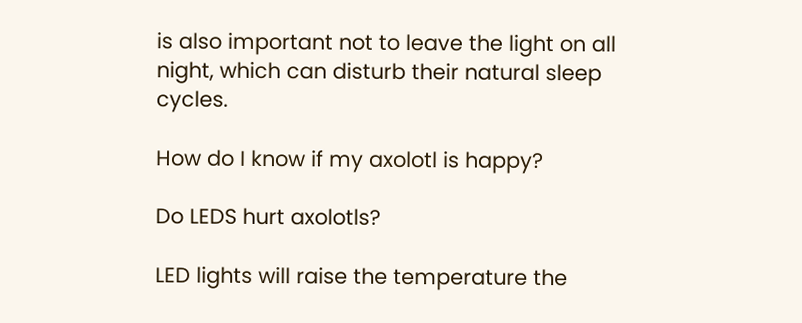is also important not to leave the light on all night, which can disturb their natural sleep cycles.

How do I know if my axolotl is happy?

Do LEDS hurt axolotls?

LED lights will raise the temperature the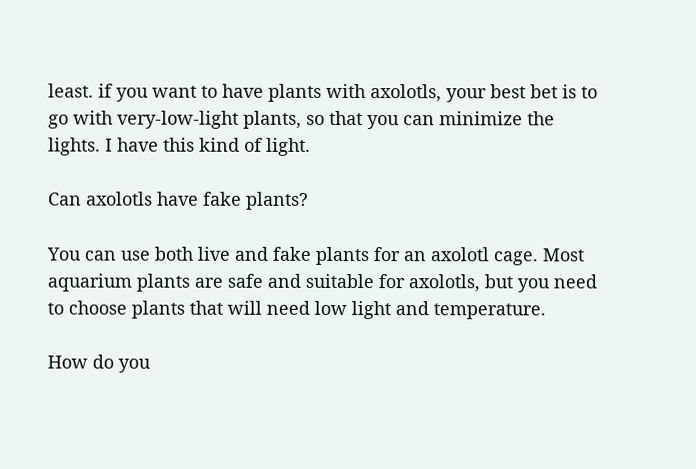least. if you want to have plants with axolotls, your best bet is to go with very-low-light plants, so that you can minimize the lights. I have this kind of light.

Can axolotls have fake plants?

You can use both live and fake plants for an axolotl cage. Most aquarium plants are safe and suitable for axolotls, but you need to choose plants that will need low light and temperature.

How do you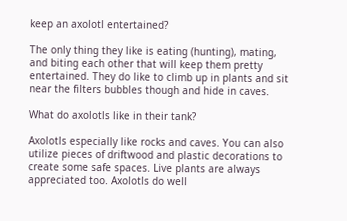keep an axolotl entertained?

The only thing they like is eating (hunting), mating, and biting each other that will keep them pretty entertained. They do like to climb up in plants and sit near the filters bubbles though and hide in caves.

What do axolotls like in their tank?

Axolotls especially like rocks and caves. You can also utilize pieces of driftwood and plastic decorations to create some safe spaces. Live plants are always appreciated too. Axolotls do well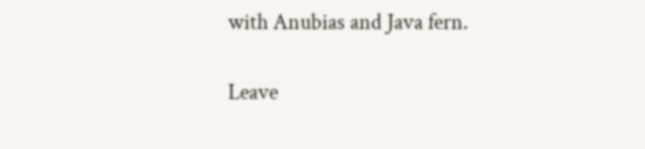with Anubias and Java fern.

Leave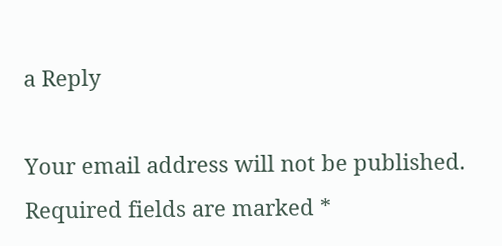a Reply

Your email address will not be published. Required fields are marked *